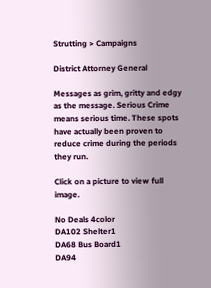Strutting > Campaigns

District Attorney General

Messages as grim, gritty and edgy as the message. Serious Crime means serious time. These spots have actually been proven to reduce crime during the periods they run.

Click on a picture to view full image.

No Deals 4color
DA102 Shelter1
DA68 Bus Board1
DA94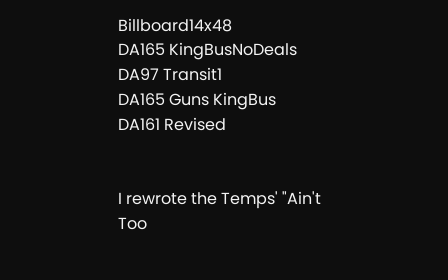Billboard14x48
DA165 KingBusNoDeals
DA97 Transit1
DA165 Guns KingBus
DA161 Revised


I rewrote the Temps' "Ain't Too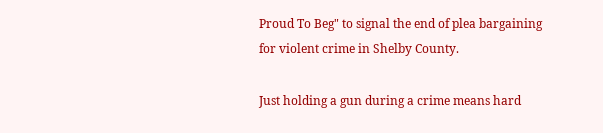Proud To Beg" to signal the end of plea bargaining for violent crime in Shelby County.

Just holding a gun during a crime means hard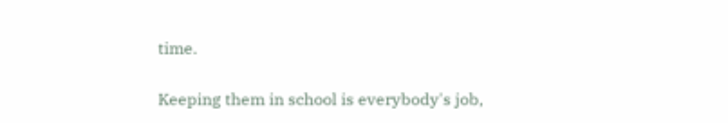time.

Keeping them in school is everybody's job,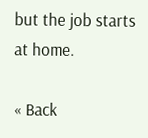but the job starts at home.

« Back